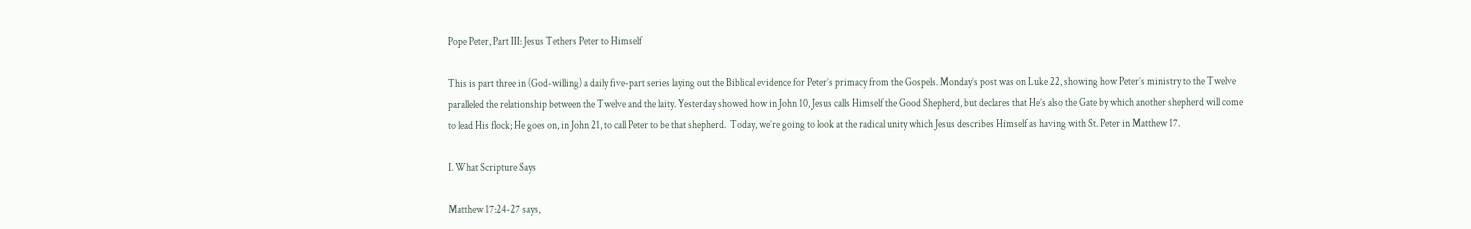Pope Peter, Part III: Jesus Tethers Peter to Himself

This is part three in (God-willing) a daily five-part series laying out the Biblical evidence for Peter’s primacy from the Gospels. Monday’s post was on Luke 22, showing how Peter’s ministry to the Twelve paralleled the relationship between the Twelve and the laity. Yesterday showed how in John 10, Jesus calls Himself the Good Shepherd, but declares that He’s also the Gate by which another shepherd will come to lead His flock; He goes on, in John 21, to call Peter to be that shepherd.  Today, we’re going to look at the radical unity which Jesus describes Himself as having with St. Peter in Matthew 17.

I. What Scripture Says

Matthew 17:24-27 says,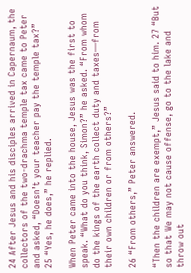24 After Jesus and his disciples arrived in Capernaum, the collectors of the two-drachma temple tax came to Peter and asked, “Doesn’t your teacher pay the temple tax?”
25 “Yes, he does,” he replied.

When Peter came into the house, Jesus was the first to speak. “What do you think, Simon?” he asked. “From whom do the kings of the earth collect duty and taxes—from their own children or from others?”

26 “From others,” Peter answered.

“Then the children are exempt,” Jesus said to him. 27 “But so that We may not cause offense, go to the lake and throw out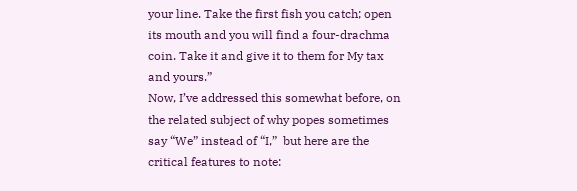your line. Take the first fish you catch; open its mouth and you will find a four-drachma coin. Take it and give it to them for My tax and yours.”
Now, I’ve addressed this somewhat before, on the related subject of why popes sometimes say “We” instead of “I,”  but here are the critical features to note: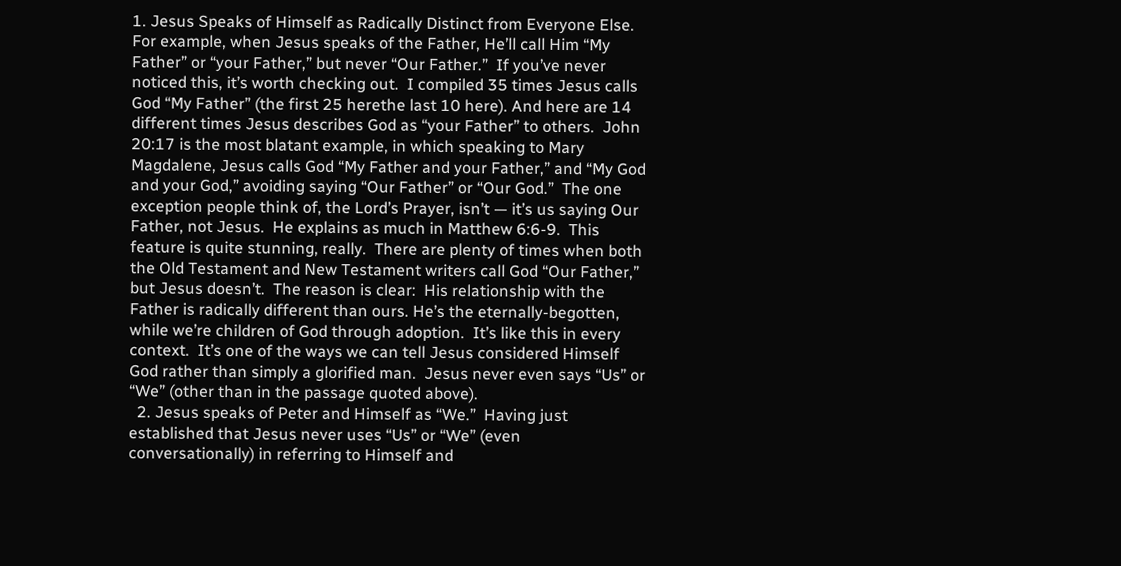1. Jesus Speaks of Himself as Radically Distinct from Everyone Else.   For example, when Jesus speaks of the Father, He’ll call Him “My Father” or “your Father,” but never “Our Father.”  If you’ve never noticed this, it’s worth checking out.  I compiled 35 times Jesus calls God “My Father” (the first 25 herethe last 10 here). And here are 14 different times Jesus describes God as “your Father” to others.  John 20:17 is the most blatant example, in which speaking to Mary Magdalene, Jesus calls God “My Father and your Father,” and “My God and your God,” avoiding saying “Our Father” or “Our God.”  The one exception people think of, the Lord’s Prayer, isn’t — it’s us saying Our Father, not Jesus.  He explains as much in Matthew 6:6-9.  This feature is quite stunning, really.  There are plenty of times when both the Old Testament and New Testament writers call God “Our Father,” but Jesus doesn’t.  The reason is clear:  His relationship with the Father is radically different than ours. He’s the eternally-begotten, while we’re children of God through adoption.  It’s like this in every context.  It’s one of the ways we can tell Jesus considered Himself God rather than simply a glorified man.  Jesus never even says “Us” or “We” (other than in the passage quoted above).
  2. Jesus speaks of Peter and Himself as “We.”  Having just established that Jesus never uses “Us” or “We” (even conversationally) in referring to Himself and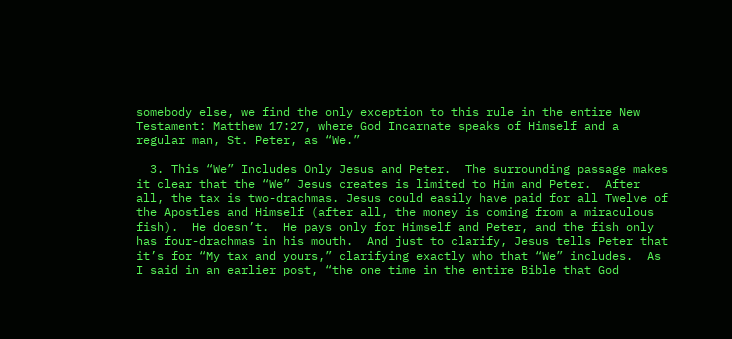somebody else, we find the only exception to this rule in the entire New Testament: Matthew 17:27, where God Incarnate speaks of Himself and a regular man, St. Peter, as “We.”

  3. This “We” Includes Only Jesus and Peter.  The surrounding passage makes it clear that the “We” Jesus creates is limited to Him and Peter.  After all, the tax is two-drachmas. Jesus could easily have paid for all Twelve of the Apostles and Himself (after all, the money is coming from a miraculous fish).  He doesn’t.  He pays only for Himself and Peter, and the fish only has four-drachmas in his mouth.  And just to clarify, Jesus tells Peter that it’s for “My tax and yours,” clarifying exactly who that “We” includes.  As I said in an earlier post, “the one time in the entire Bible that God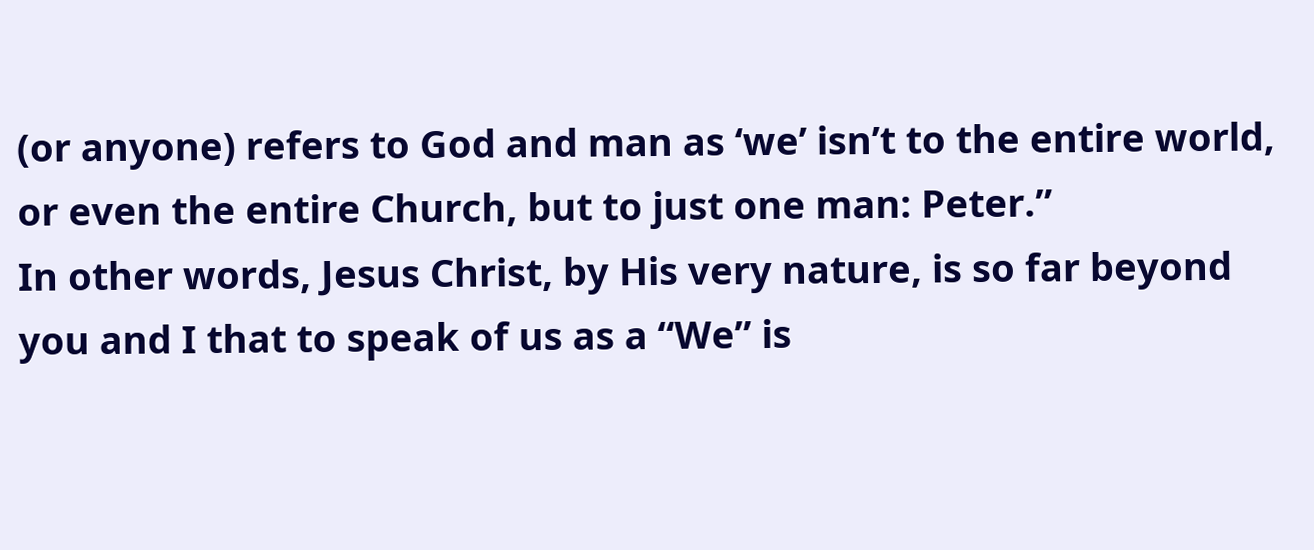(or anyone) refers to God and man as ‘we’ isn’t to the entire world, or even the entire Church, but to just one man: Peter.”
In other words, Jesus Christ, by His very nature, is so far beyond you and I that to speak of us as a “We” is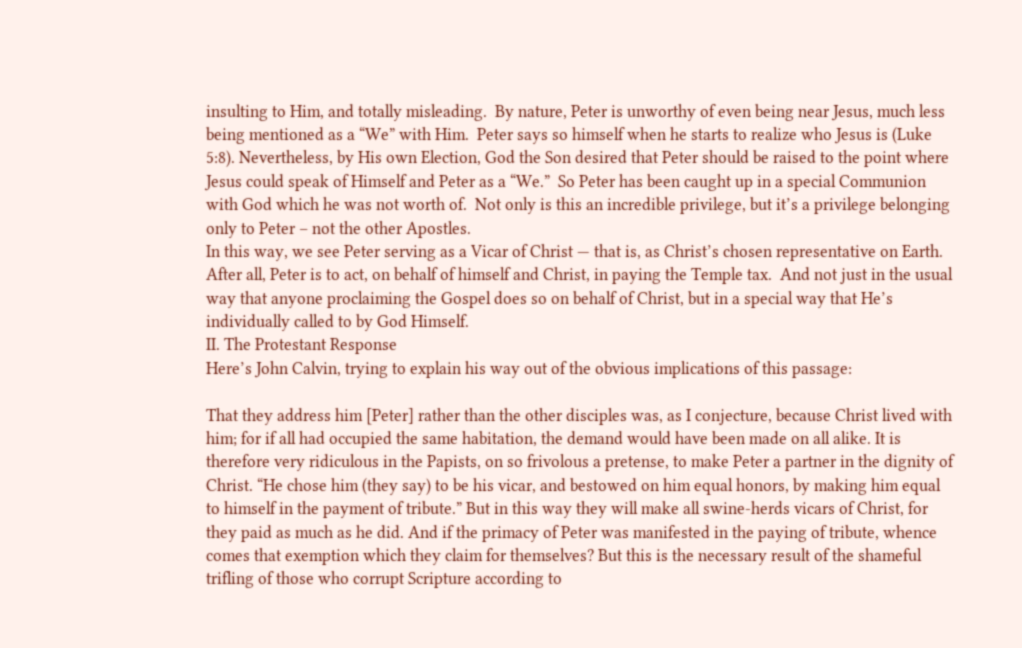insulting to Him, and totally misleading.  By nature, Peter is unworthy of even being near Jesus, much less being mentioned as a “We” with Him.  Peter says so himself when he starts to realize who Jesus is (Luke 5:8). Nevertheless, by His own Election, God the Son desired that Peter should be raised to the point where Jesus could speak of Himself and Peter as a “We.”  So Peter has been caught up in a special Communion with God which he was not worth of.  Not only is this an incredible privilege, but it’s a privilege belonging only to Peter – not the other Apostles.
In this way, we see Peter serving as a Vicar of Christ — that is, as Christ’s chosen representative on Earth.  After all, Peter is to act, on behalf of himself and Christ, in paying the Temple tax.  And not just in the usual way that anyone proclaiming the Gospel does so on behalf of Christ, but in a special way that He’s individually called to by God Himself.
II. The Protestant Response
Here’s John Calvin, trying to explain his way out of the obvious implications of this passage:

That they address him [Peter] rather than the other disciples was, as I conjecture, because Christ lived with him; for if all had occupied the same habitation, the demand would have been made on all alike. It is therefore very ridiculous in the Papists, on so frivolous a pretense, to make Peter a partner in the dignity of Christ. “He chose him (they say) to be his vicar, and bestowed on him equal honors, by making him equal to himself in the payment of tribute.” But in this way they will make all swine-herds vicars of Christ, for they paid as much as he did. And if the primacy of Peter was manifested in the paying of tribute, whence comes that exemption which they claim for themselves? But this is the necessary result of the shameful trifling of those who corrupt Scripture according to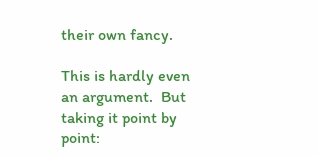their own fancy.

This is hardly even an argument.  But taking it point by point: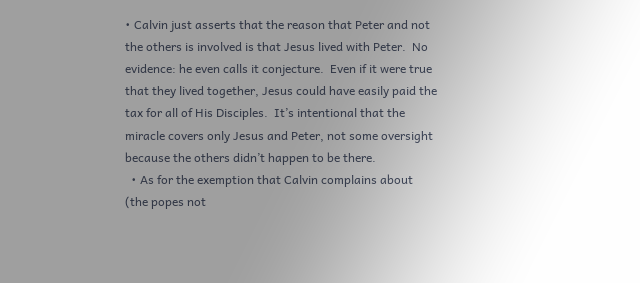• Calvin just asserts that the reason that Peter and not the others is involved is that Jesus lived with Peter.  No evidence: he even calls it conjecture.  Even if it were true that they lived together, Jesus could have easily paid the tax for all of His Disciples.  It’s intentional that the miracle covers only Jesus and Peter, not some oversight because the others didn’t happen to be there.
  • As for the exemption that Calvin complains about (the popes not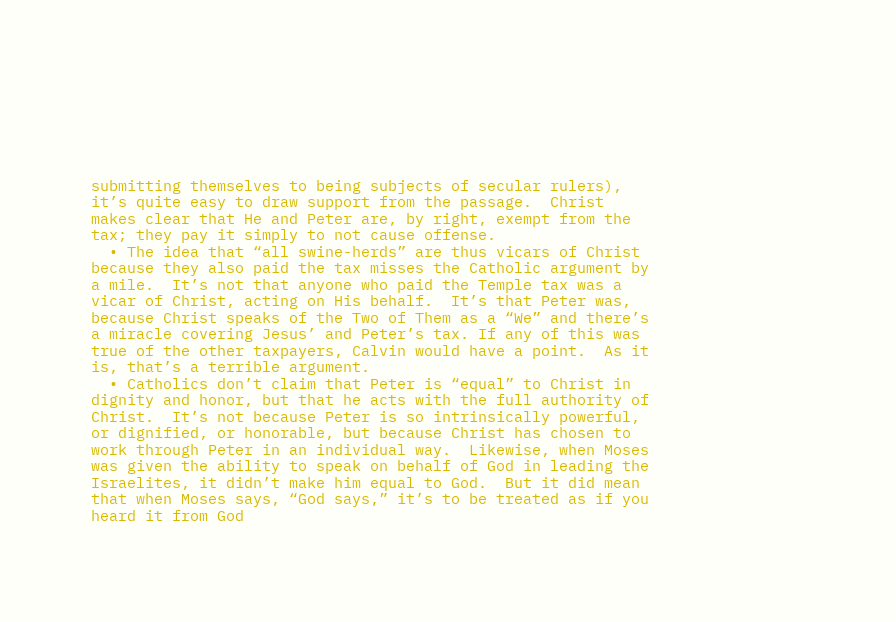submitting themselves to being subjects of secular rulers), it’s quite easy to draw support from the passage.  Christ makes clear that He and Peter are, by right, exempt from the tax; they pay it simply to not cause offense.
  • The idea that “all swine-herds” are thus vicars of Christ because they also paid the tax misses the Catholic argument by a mile.  It’s not that anyone who paid the Temple tax was a vicar of Christ, acting on His behalf.  It’s that Peter was, because Christ speaks of the Two of Them as a “We” and there’s a miracle covering Jesus’ and Peter’s tax. If any of this was true of the other taxpayers, Calvin would have a point.  As it is, that’s a terrible argument.
  • Catholics don’t claim that Peter is “equal” to Christ in dignity and honor, but that he acts with the full authority of Christ.  It’s not because Peter is so intrinsically powerful, or dignified, or honorable, but because Christ has chosen to work through Peter in an individual way.  Likewise, when Moses was given the ability to speak on behalf of God in leading the Israelites, it didn’t make him equal to God.  But it did mean that when Moses says, “God says,” it’s to be treated as if you heard it from God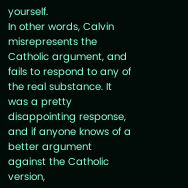yourself.
In other words, Calvin misrepresents the Catholic argument, and fails to respond to any of the real substance. It was a pretty disappointing response, and if anyone knows of a better argument against the Catholic version,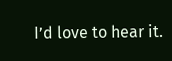I’d love to hear it.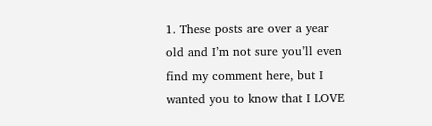1. These posts are over a year old and I’m not sure you’ll even find my comment here, but I wanted you to know that I LOVE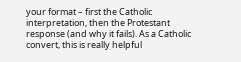your format – first the Catholic interpretation, then the Protestant response (and why it fails). As a Catholic convert, this is really helpful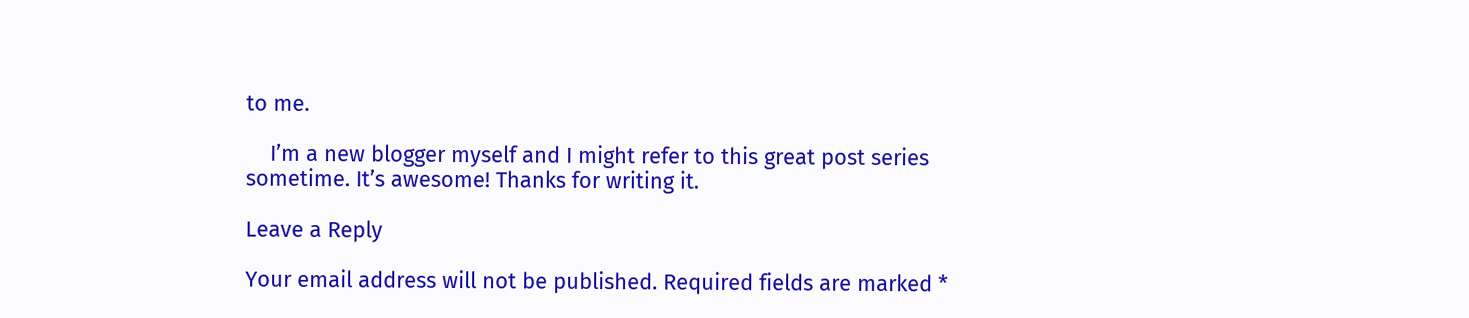to me.

    I’m a new blogger myself and I might refer to this great post series sometime. It’s awesome! Thanks for writing it.

Leave a Reply

Your email address will not be published. Required fields are marked *